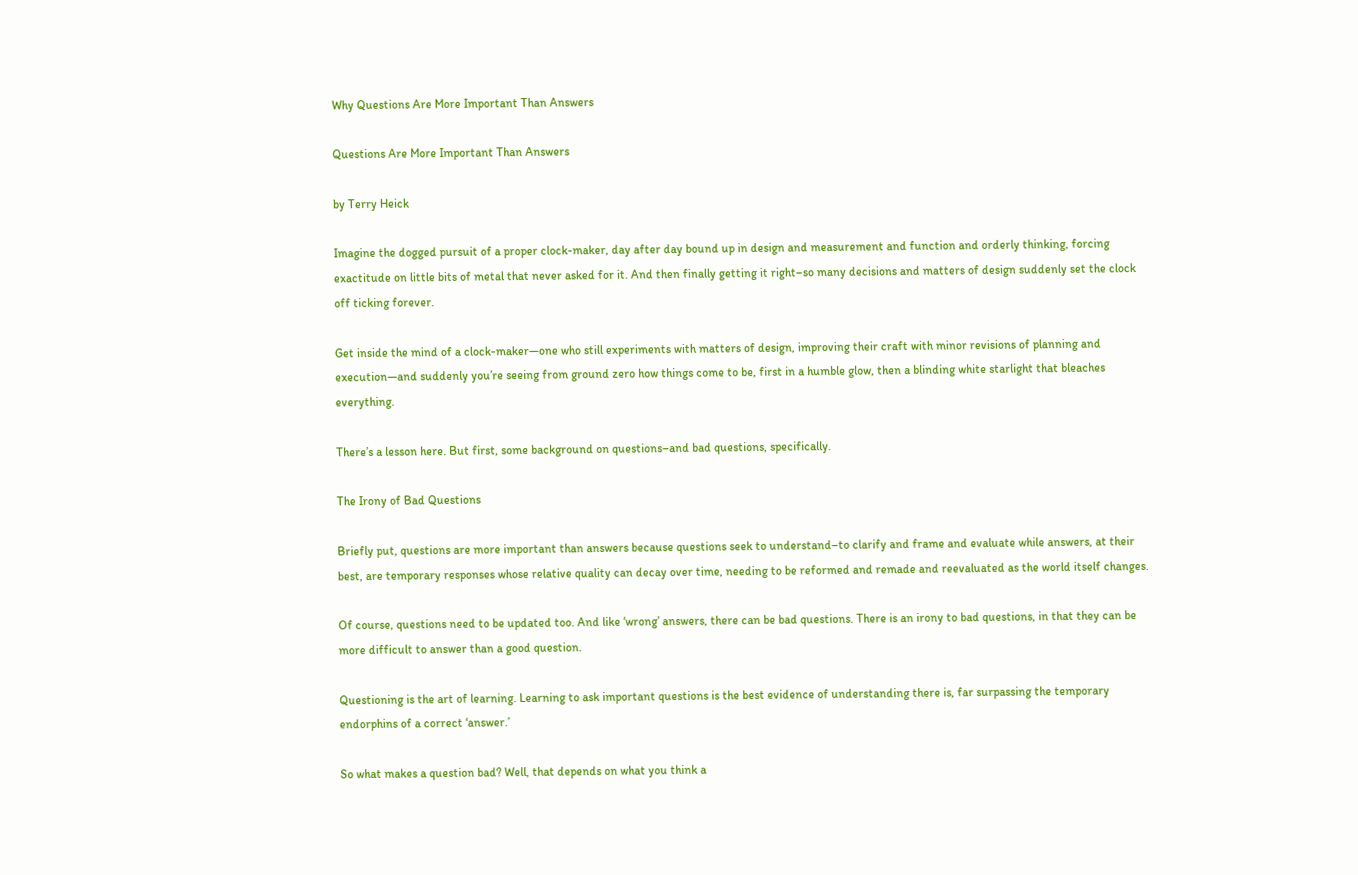Why Questions Are More Important Than Answers

Questions Are More Important Than Answers

by Terry Heick

Imagine the dogged pursuit of a proper clock-maker, day after day bound up in design and measurement and function and orderly thinking, forcing exactitude on little bits of metal that never asked for it. And then finally getting it right–so many decisions and matters of design suddenly set the clock off ticking forever.

Get inside the mind of a clock-maker—one who still experiments with matters of design, improving their craft with minor revisions of planning and execution—and suddenly you’re seeing from ground zero how things come to be, first in a humble glow, then a blinding white starlight that bleaches everything.

There’s a lesson here. But first, some background on questions–and bad questions, specifically.

The Irony of Bad Questions

Briefly put, questions are more important than answers because questions seek to understand–to clarify and frame and evaluate while answers, at their best, are temporary responses whose relative quality can decay over time, needing to be reformed and remade and reevaluated as the world itself changes.

Of course, questions need to be updated too. And like ‘wrong’ answers, there can be bad questions. There is an irony to bad questions, in that they can be more difficult to answer than a good question.

Questioning is the art of learning. Learning to ask important questions is the best evidence of understanding there is, far surpassing the temporary endorphins of a correct ‘answer.’

So what makes a question bad? Well, that depends on what you think a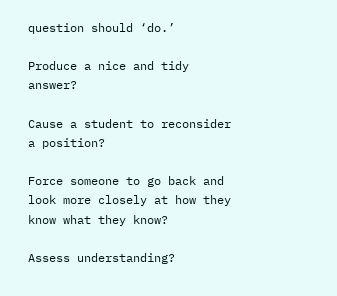question should ‘do.’

Produce a nice and tidy answer?

Cause a student to reconsider a position?

Force someone to go back and look more closely at how they know what they know?

Assess understanding?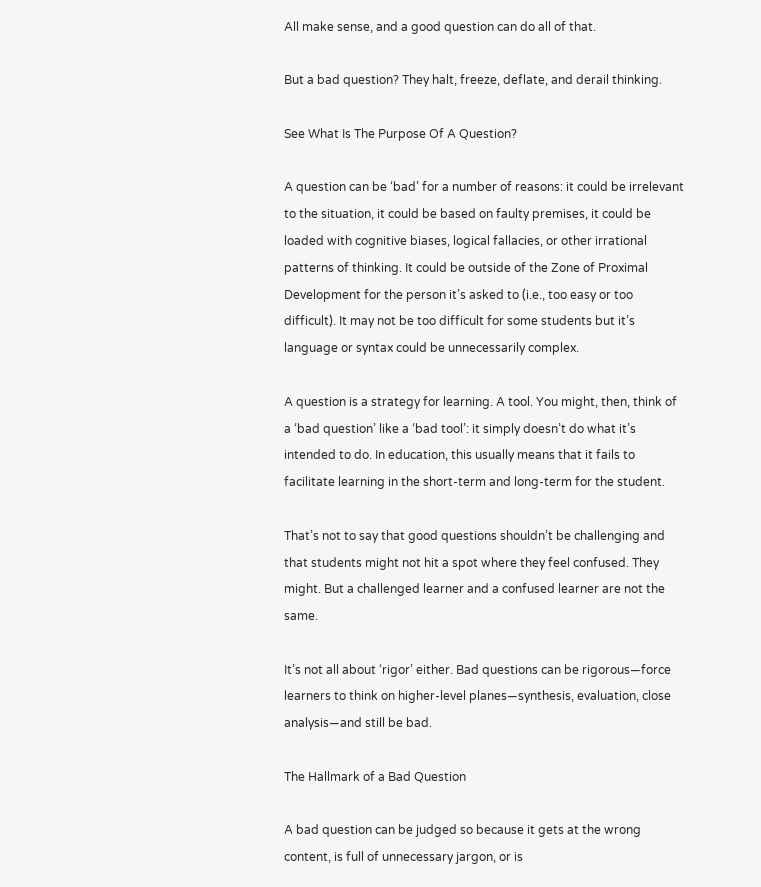All make sense, and a good question can do all of that.

But a bad question? They halt, freeze, deflate, and derail thinking.

See What Is The Purpose Of A Question?

A question can be ‘bad’ for a number of reasons: it could be irrelevant to the situation, it could be based on faulty premises, it could be loaded with cognitive biases, logical fallacies, or other irrational patterns of thinking. It could be outside of the Zone of Proximal Development for the person it’s asked to (i.e., too easy or too difficult). It may not be too difficult for some students but it’s language or syntax could be unnecessarily complex.

A question is a strategy for learning. A tool. You might, then, think of a ‘bad question’ like a ‘bad tool’: it simply doesn’t do what it’s intended to do. In education, this usually means that it fails to facilitate learning in the short-term and long-term for the student.

That’s not to say that good questions shouldn’t be challenging and that students might not hit a spot where they feel confused. They might. But a challenged learner and a confused learner are not the same.

It’s not all about ‘rigor’ either. Bad questions can be rigorous—force learners to think on higher-level planes—synthesis, evaluation, close analysis—and still be bad.

The Hallmark of a Bad Question

A bad question can be judged so because it gets at the wrong content, is full of unnecessary jargon, or is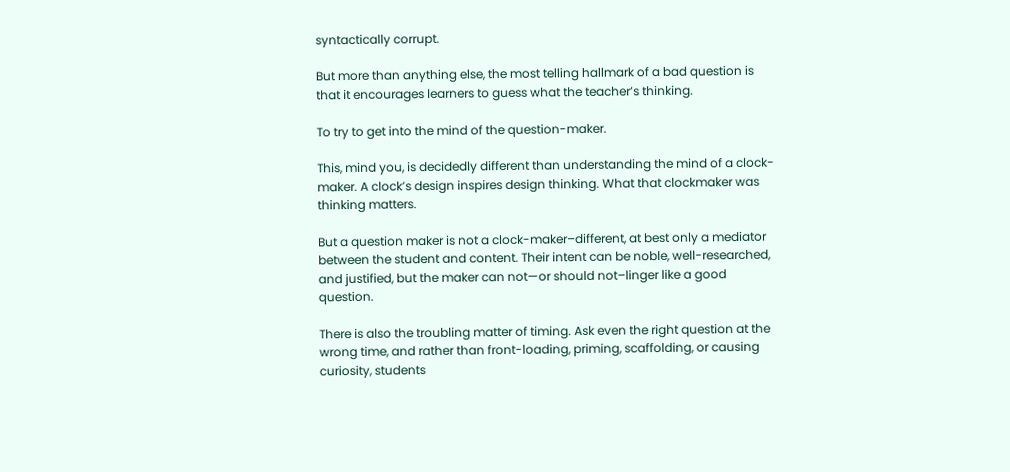syntactically corrupt.

But more than anything else, the most telling hallmark of a bad question is that it encourages learners to guess what the teacher’s thinking.

To try to get into the mind of the question-maker.

This, mind you, is decidedly different than understanding the mind of a clock-maker. A clock’s design inspires design thinking. What that clockmaker was thinking matters.

But a question maker is not a clock-maker–different, at best only a mediator between the student and content. Their intent can be noble, well-researched, and justified, but the maker can not—or should not–linger like a good question.

There is also the troubling matter of timing. Ask even the right question at the wrong time, and rather than front-loading, priming, scaffolding, or causing curiosity, students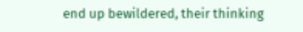end up bewildered, their thinking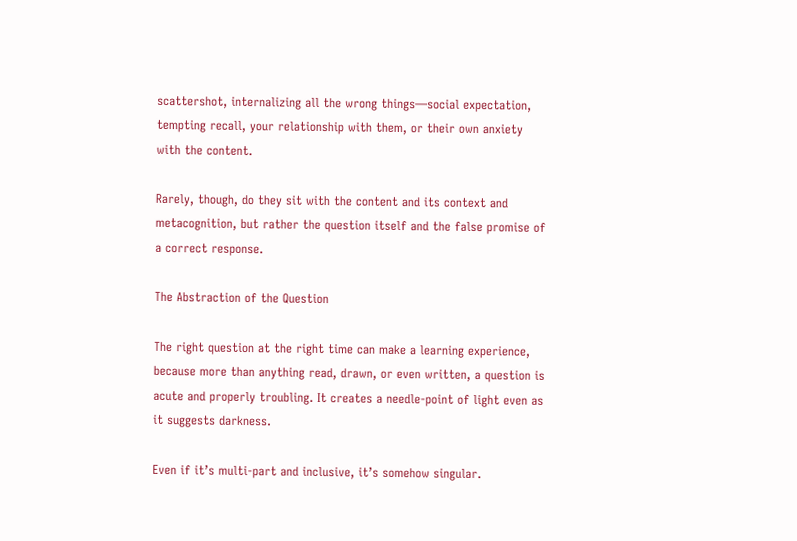scattershot, internalizing all the wrong things—social expectation, tempting recall, your relationship with them, or their own anxiety with the content.

Rarely, though, do they sit with the content and its context and metacognition, but rather the question itself and the false promise of a correct response.

The Abstraction of the Question

The right question at the right time can make a learning experience, because more than anything read, drawn, or even written, a question is acute and properly troubling. It creates a needle-point of light even as it suggests darkness.

Even if it’s multi-part and inclusive, it’s somehow singular.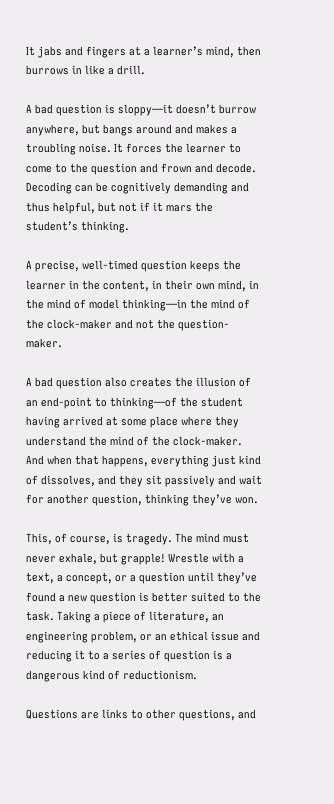It jabs and fingers at a learner’s mind, then burrows in like a drill.

A bad question is sloppy—it doesn’t burrow anywhere, but bangs around and makes a troubling noise. It forces the learner to come to the question and frown and decode. Decoding can be cognitively demanding and thus helpful, but not if it mars the student’s thinking.

A precise, well-timed question keeps the learner in the content, in their own mind, in the mind of model thinking—in the mind of the clock-maker and not the question-maker.

A bad question also creates the illusion of an end-point to thinking—of the student having arrived at some place where they understand the mind of the clock-maker. And when that happens, everything just kind of dissolves, and they sit passively and wait for another question, thinking they’ve won.

This, of course, is tragedy. The mind must never exhale, but grapple! Wrestle with a text, a concept, or a question until they’ve found a new question is better suited to the task. Taking a piece of literature, an engineering problem, or an ethical issue and reducing it to a series of question is a dangerous kind of reductionism.

Questions are links to other questions, and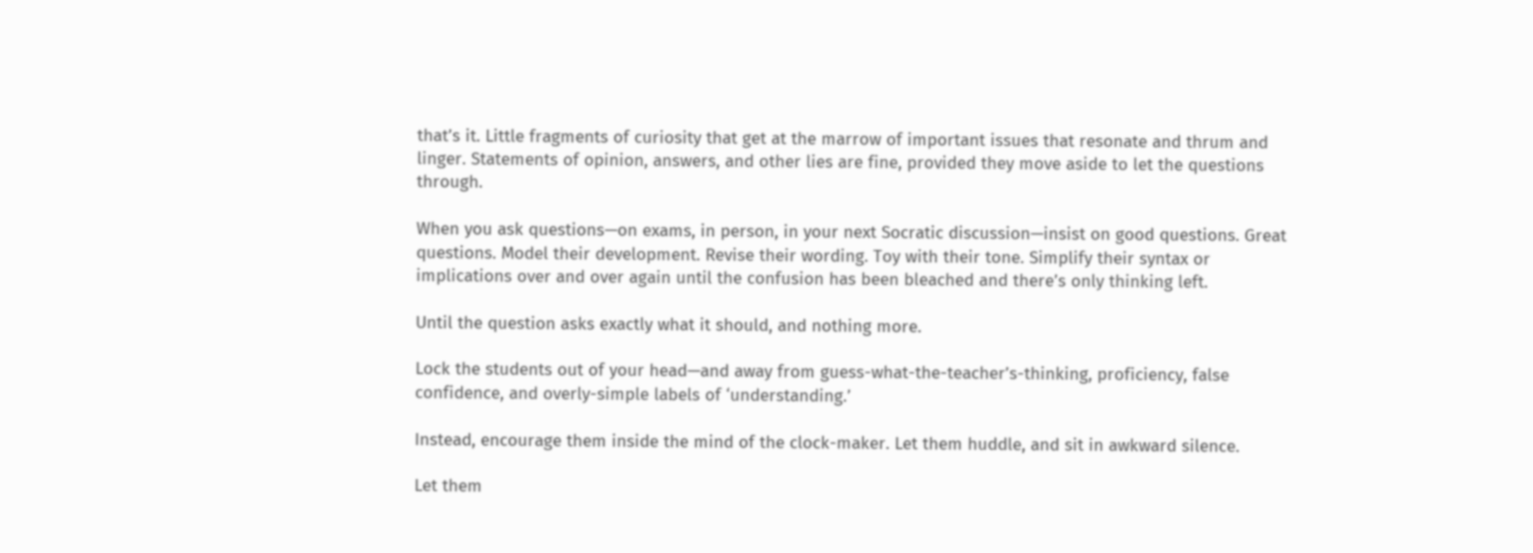that’s it. Little fragments of curiosity that get at the marrow of important issues that resonate and thrum and linger. Statements of opinion, answers, and other lies are fine, provided they move aside to let the questions through.

When you ask questions—on exams, in person, in your next Socratic discussion—insist on good questions. Great questions. Model their development. Revise their wording. Toy with their tone. Simplify their syntax or implications over and over again until the confusion has been bleached and there’s only thinking left.

Until the question asks exactly what it should, and nothing more.

Lock the students out of your head—and away from guess-what-the-teacher’s-thinking, proficiency, false confidence, and overly-simple labels of ‘understanding.’

Instead, encourage them inside the mind of the clock-maker. Let them huddle, and sit in awkward silence.

Let them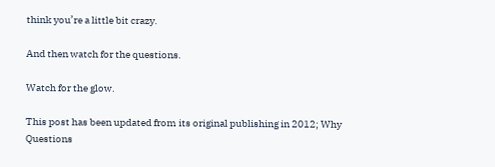think you’re a little bit crazy.

And then watch for the questions.

Watch for the glow.

This post has been updated from its original publishing in 2012; Why Questions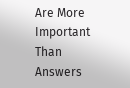Are More Important Than Answers